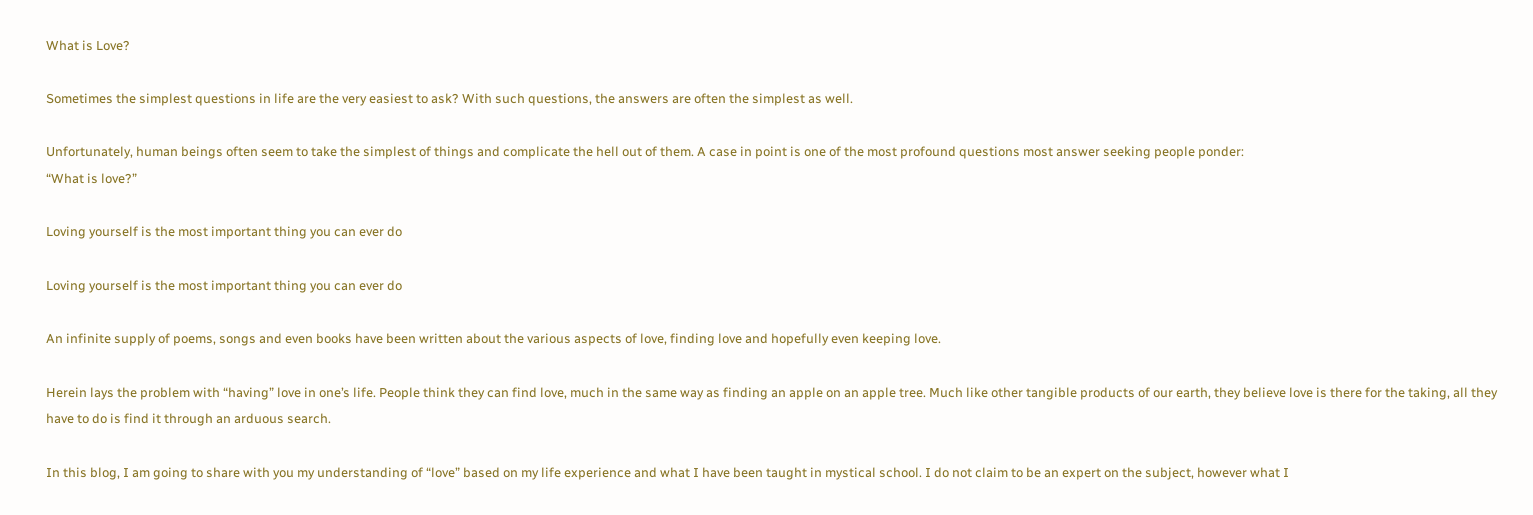What is Love?

Sometimes the simplest questions in life are the very easiest to ask? With such questions, the answers are often the simplest as well.

Unfortunately, human beings often seem to take the simplest of things and complicate the hell out of them. A case in point is one of the most profound questions most answer seeking people ponder:
“What is love?”

Loving yourself is the most important thing you can ever do

Loving yourself is the most important thing you can ever do

An infinite supply of poems, songs and even books have been written about the various aspects of love, finding love and hopefully even keeping love.

Herein lays the problem with “having” love in one’s life. People think they can find love, much in the same way as finding an apple on an apple tree. Much like other tangible products of our earth, they believe love is there for the taking, all they have to do is find it through an arduous search.

In this blog, I am going to share with you my understanding of “love” based on my life experience and what I have been taught in mystical school. I do not claim to be an expert on the subject, however what I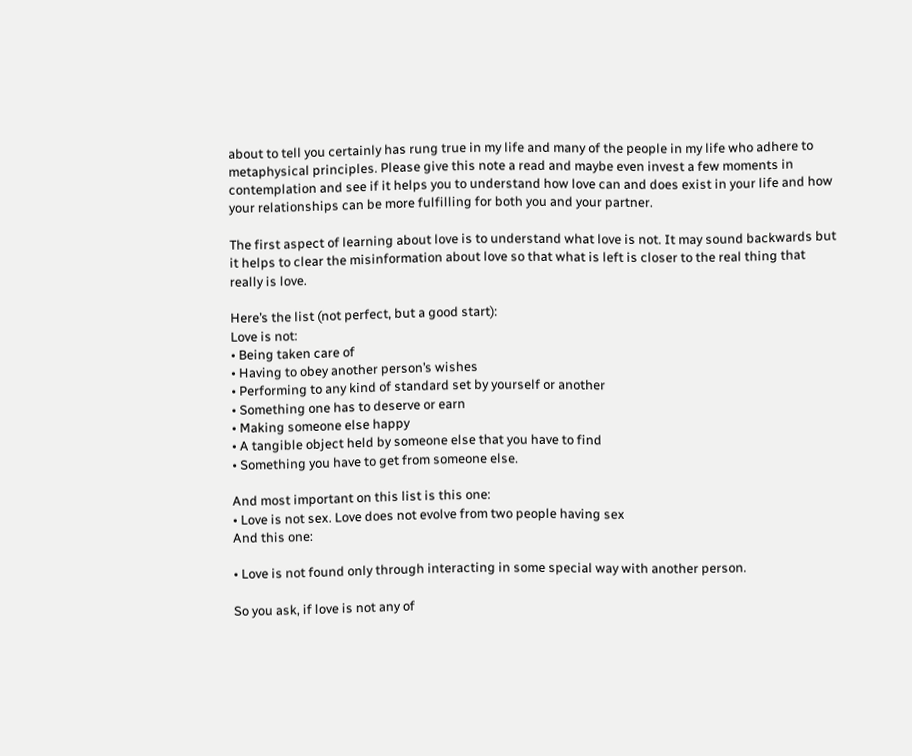about to tell you certainly has rung true in my life and many of the people in my life who adhere to metaphysical principles. Please give this note a read and maybe even invest a few moments in contemplation and see if it helps you to understand how love can and does exist in your life and how your relationships can be more fulfilling for both you and your partner.

The first aspect of learning about love is to understand what love is not. It may sound backwards but it helps to clear the misinformation about love so that what is left is closer to the real thing that really is love.

Here’s the list (not perfect, but a good start):
Love is not:
• Being taken care of
• Having to obey another person’s wishes
• Performing to any kind of standard set by yourself or another
• Something one has to deserve or earn
• Making someone else happy
• A tangible object held by someone else that you have to find
• Something you have to get from someone else.

And most important on this list is this one:
• Love is not sex. Love does not evolve from two people having sex
And this one:

• Love is not found only through interacting in some special way with another person.

So you ask, if love is not any of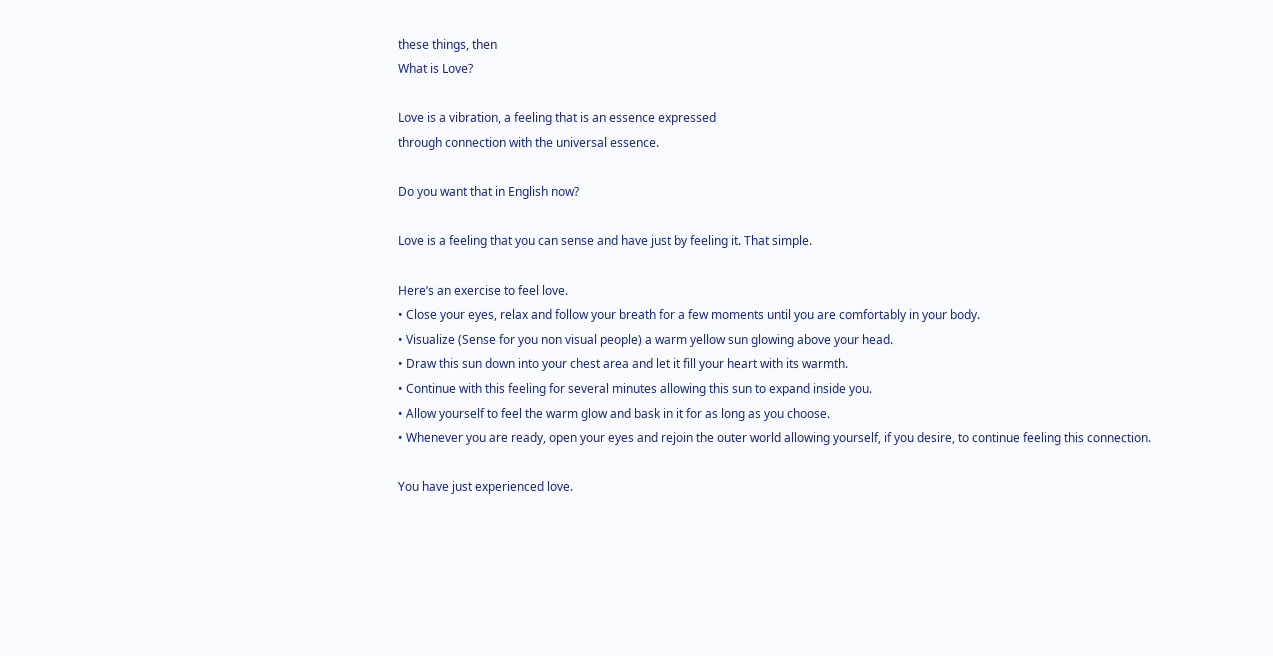these things, then
What is Love?

Love is a vibration, a feeling that is an essence expressed
through connection with the universal essence.

Do you want that in English now?

Love is a feeling that you can sense and have just by feeling it. That simple.

Here’s an exercise to feel love.
• Close your eyes, relax and follow your breath for a few moments until you are comfortably in your body.
• Visualize (Sense for you non visual people) a warm yellow sun glowing above your head.
• Draw this sun down into your chest area and let it fill your heart with its warmth.
• Continue with this feeling for several minutes allowing this sun to expand inside you.
• Allow yourself to feel the warm glow and bask in it for as long as you choose.
• Whenever you are ready, open your eyes and rejoin the outer world allowing yourself, if you desire, to continue feeling this connection.

You have just experienced love.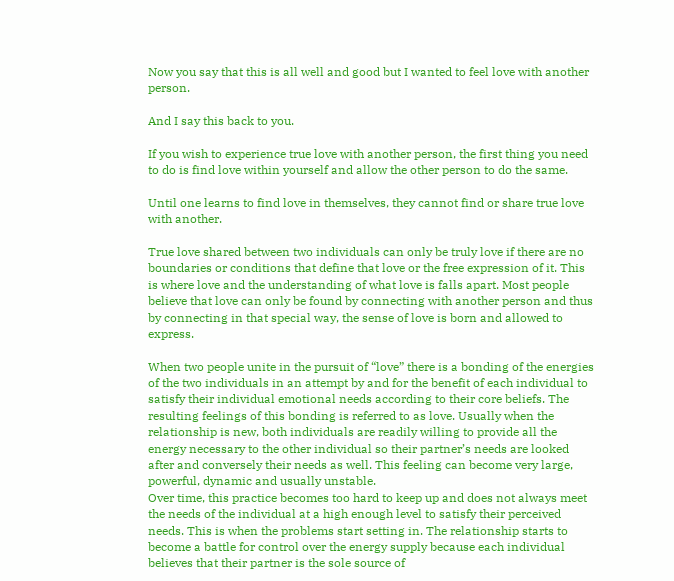Now you say that this is all well and good but I wanted to feel love with another person.

And I say this back to you.

If you wish to experience true love with another person, the first thing you need to do is find love within yourself and allow the other person to do the same.

Until one learns to find love in themselves, they cannot find or share true love with another.

True love shared between two individuals can only be truly love if there are no boundaries or conditions that define that love or the free expression of it. This is where love and the understanding of what love is falls apart. Most people believe that love can only be found by connecting with another person and thus by connecting in that special way, the sense of love is born and allowed to express.

When two people unite in the pursuit of “love” there is a bonding of the energies of the two individuals in an attempt by and for the benefit of each individual to satisfy their individual emotional needs according to their core beliefs. The resulting feelings of this bonding is referred to as love. Usually when the relationship is new, both individuals are readily willing to provide all the energy necessary to the other individual so their partner’s needs are looked after and conversely their needs as well. This feeling can become very large, powerful, dynamic and usually unstable.
Over time, this practice becomes too hard to keep up and does not always meet the needs of the individual at a high enough level to satisfy their perceived needs. This is when the problems start setting in. The relationship starts to become a battle for control over the energy supply because each individual believes that their partner is the sole source of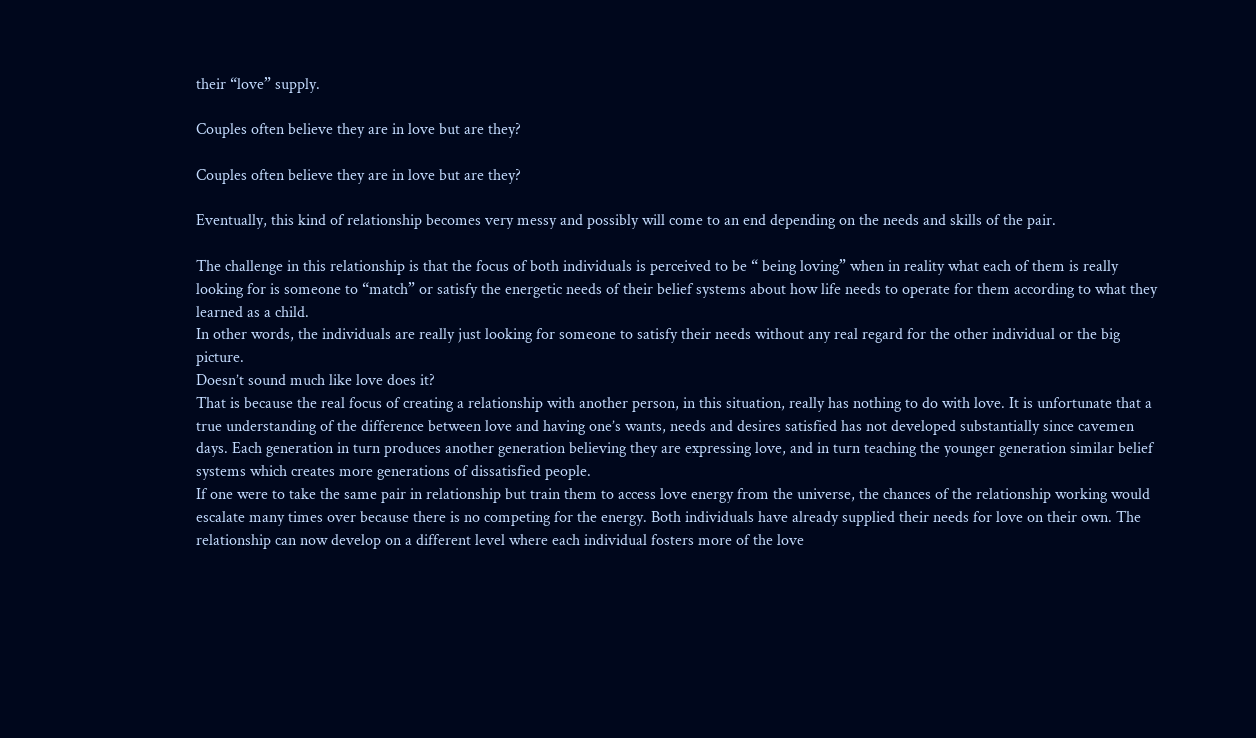their “love” supply.

Couples often believe they are in love but are they?

Couples often believe they are in love but are they?

Eventually, this kind of relationship becomes very messy and possibly will come to an end depending on the needs and skills of the pair.

The challenge in this relationship is that the focus of both individuals is perceived to be “ being loving” when in reality what each of them is really looking for is someone to “match” or satisfy the energetic needs of their belief systems about how life needs to operate for them according to what they learned as a child.
In other words, the individuals are really just looking for someone to satisfy their needs without any real regard for the other individual or the big picture.
Doesn’t sound much like love does it?
That is because the real focus of creating a relationship with another person, in this situation, really has nothing to do with love. It is unfortunate that a true understanding of the difference between love and having one’s wants, needs and desires satisfied has not developed substantially since cavemen days. Each generation in turn produces another generation believing they are expressing love, and in turn teaching the younger generation similar belief systems which creates more generations of dissatisfied people.
If one were to take the same pair in relationship but train them to access love energy from the universe, the chances of the relationship working would escalate many times over because there is no competing for the energy. Both individuals have already supplied their needs for love on their own. The relationship can now develop on a different level where each individual fosters more of the love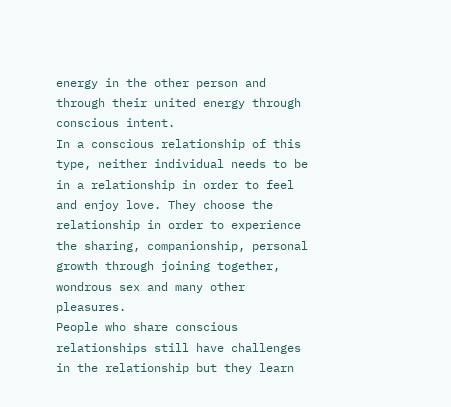energy in the other person and through their united energy through conscious intent.
In a conscious relationship of this type, neither individual needs to be in a relationship in order to feel and enjoy love. They choose the relationship in order to experience the sharing, companionship, personal growth through joining together, wondrous sex and many other pleasures.
People who share conscious relationships still have challenges in the relationship but they learn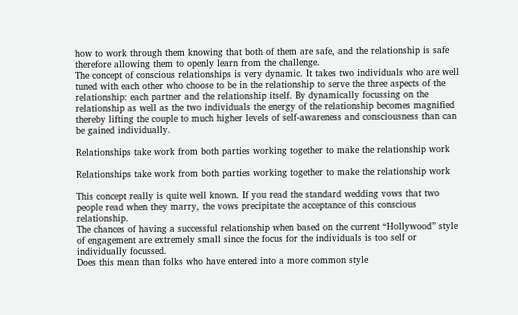how to work through them knowing that both of them are safe, and the relationship is safe therefore allowing them to openly learn from the challenge.
The concept of conscious relationships is very dynamic. It takes two individuals who are well tuned with each other who choose to be in the relationship to serve the three aspects of the relationship: each partner and the relationship itself. By dynamically focussing on the relationship as well as the two individuals the energy of the relationship becomes magnified thereby lifting the couple to much higher levels of self-awareness and consciousness than can be gained individually.

Relationships take work from both parties working together to make the relationship work

Relationships take work from both parties working together to make the relationship work

This concept really is quite well known. If you read the standard wedding vows that two people read when they marry, the vows precipitate the acceptance of this conscious relationship.
The chances of having a successful relationship when based on the current “Hollywood” style of engagement are extremely small since the focus for the individuals is too self or individually focussed.
Does this mean than folks who have entered into a more common style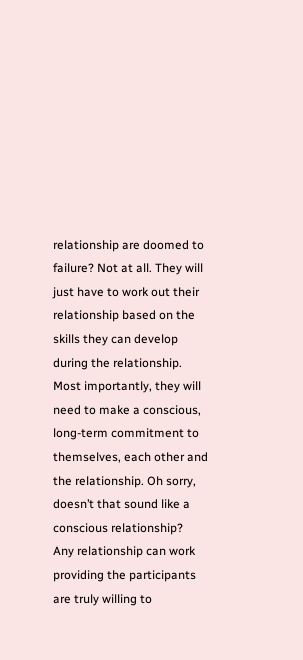relationship are doomed to failure? Not at all. They will just have to work out their relationship based on the skills they can develop during the relationship. Most importantly, they will need to make a conscious, long-term commitment to themselves, each other and the relationship. Oh sorry, doesn’t that sound like a conscious relationship?
Any relationship can work providing the participants are truly willing to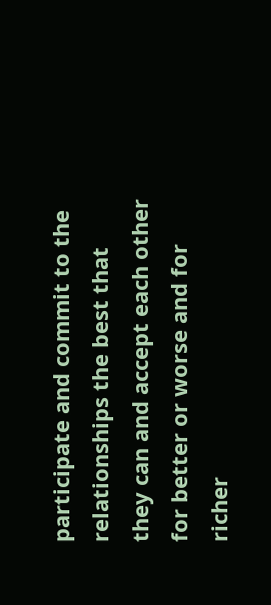participate and commit to the relationships the best that they can and accept each other for better or worse and for richer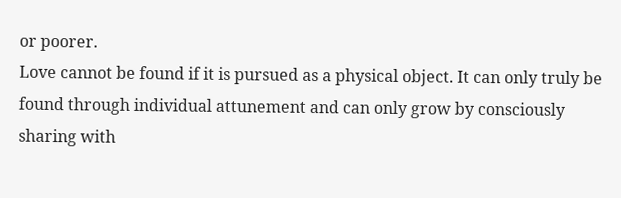or poorer.
Love cannot be found if it is pursued as a physical object. It can only truly be found through individual attunement and can only grow by consciously sharing with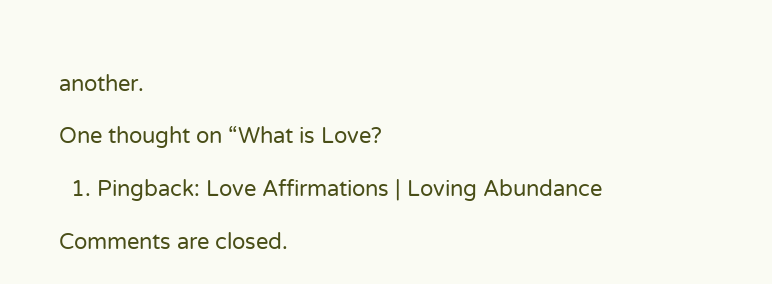another.

One thought on “What is Love?

  1. Pingback: Love Affirmations | Loving Abundance

Comments are closed.